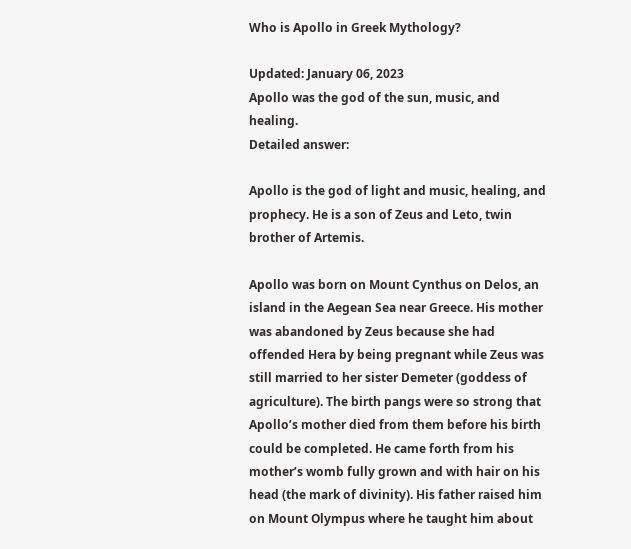Who is Apollo in Greek Mythology?

Updated: January 06, 2023
Apollo was the god of the sun, music, and healing.
Detailed answer:

Apollo is the god of light and music, healing, and prophecy. He is a son of Zeus and Leto, twin brother of Artemis.

Apollo was born on Mount Cynthus on Delos, an island in the Aegean Sea near Greece. His mother was abandoned by Zeus because she had offended Hera by being pregnant while Zeus was still married to her sister Demeter (goddess of agriculture). The birth pangs were so strong that Apollo’s mother died from them before his birth could be completed. He came forth from his mother’s womb fully grown and with hair on his head (the mark of divinity). His father raised him on Mount Olympus where he taught him about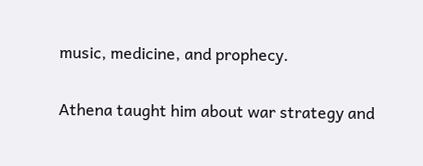music, medicine, and prophecy.

Athena taught him about war strategy and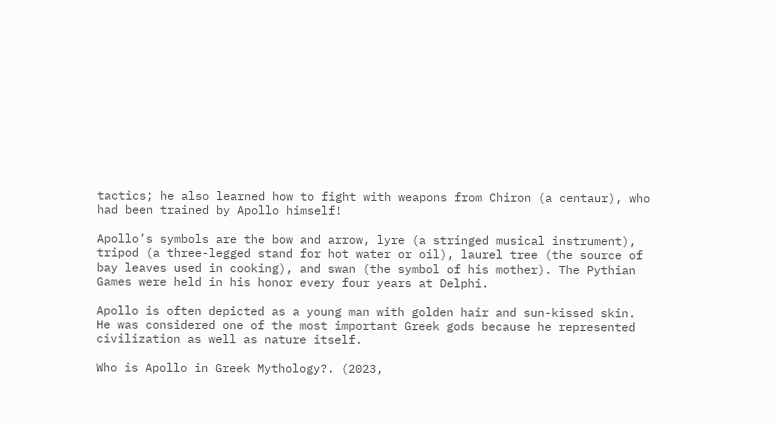tactics; he also learned how to fight with weapons from Chiron (a centaur), who had been trained by Apollo himself!

Apollo’s symbols are the bow and arrow, lyre (a stringed musical instrument), tripod (a three-legged stand for hot water or oil), laurel tree (the source of bay leaves used in cooking), and swan (the symbol of his mother). The Pythian Games were held in his honor every four years at Delphi.

Apollo is often depicted as a young man with golden hair and sun-kissed skin. He was considered one of the most important Greek gods because he represented civilization as well as nature itself.

Who is Apollo in Greek Mythology?. (2023,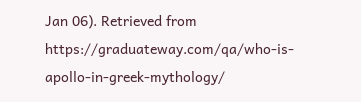Jan 06). Retrieved from https://graduateway.com/qa/who-is-apollo-in-greek-mythology/